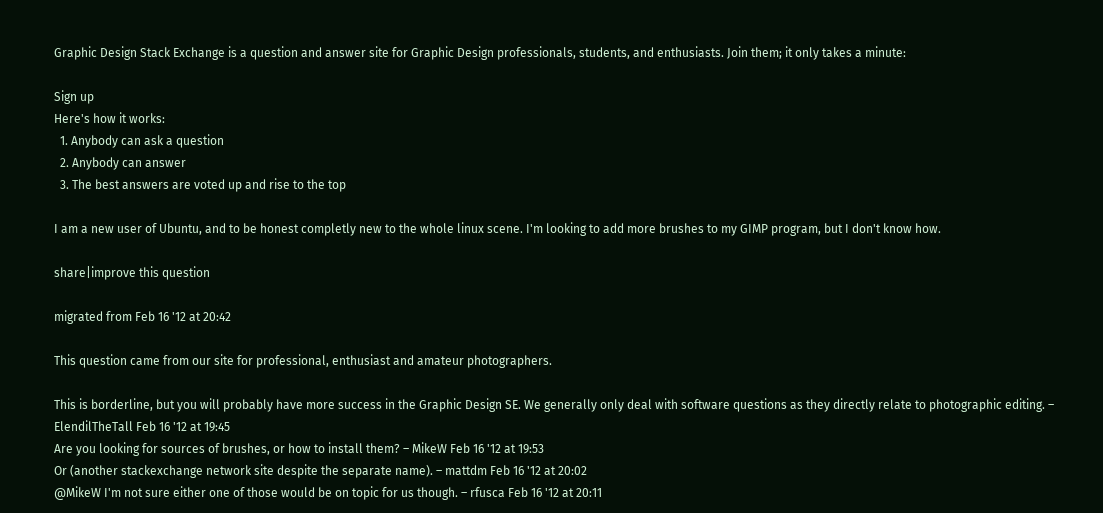Graphic Design Stack Exchange is a question and answer site for Graphic Design professionals, students, and enthusiasts. Join them; it only takes a minute:

Sign up
Here's how it works:
  1. Anybody can ask a question
  2. Anybody can answer
  3. The best answers are voted up and rise to the top

I am a new user of Ubuntu, and to be honest completly new to the whole linux scene. I'm looking to add more brushes to my GIMP program, but I don't know how.

share|improve this question

migrated from Feb 16 '12 at 20:42

This question came from our site for professional, enthusiast and amateur photographers.

This is borderline, but you will probably have more success in the Graphic Design SE. We generally only deal with software questions as they directly relate to photographic editing. – ElendilTheTall Feb 16 '12 at 19:45
Are you looking for sources of brushes, or how to install them? – MikeW Feb 16 '12 at 19:53
Or (another stackexchange network site despite the separate name). – mattdm Feb 16 '12 at 20:02
@MikeW I'm not sure either one of those would be on topic for us though. – rfusca Feb 16 '12 at 20:11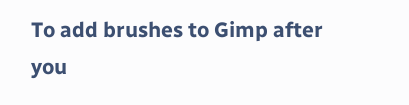To add brushes to Gimp after you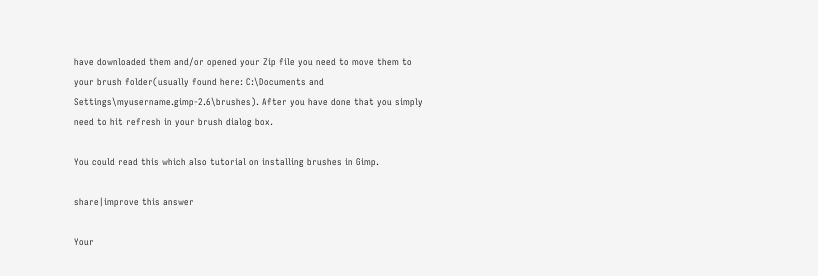have downloaded them and/or opened your Zip file you need to move them to your brush folder(usually found here: C:\Documents and Settings\myusername.gimp-2.6\brushes). After you have done that you simply need to hit refresh in your brush dialog box.

You could read this which also tutorial on installing brushes in Gimp.

share|improve this answer

Your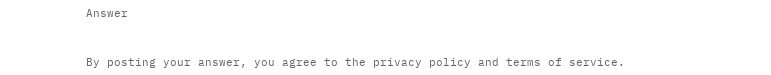Answer


By posting your answer, you agree to the privacy policy and terms of service.